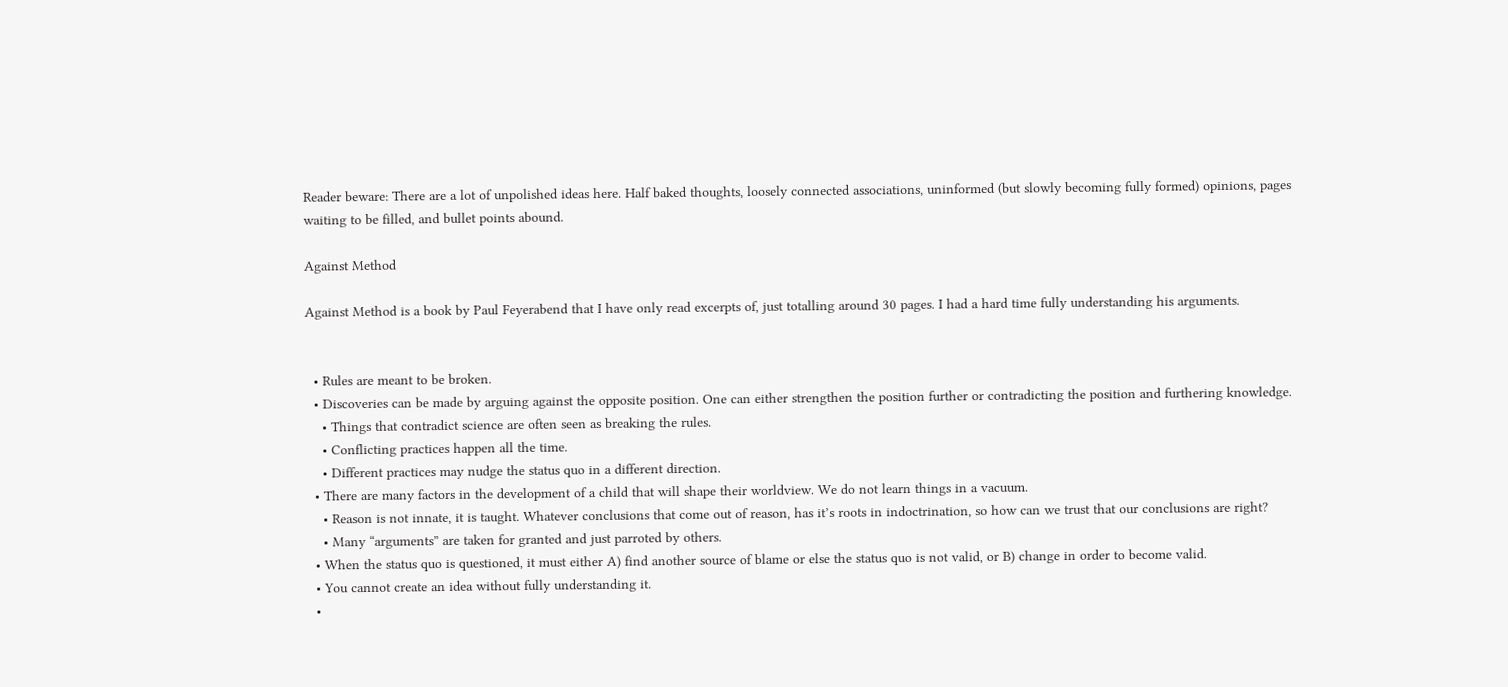Reader beware: There are a lot of unpolished ideas here. Half baked thoughts, loosely connected associations, uninformed (but slowly becoming fully formed) opinions, pages waiting to be filled, and bullet points abound.

Against Method

Against Method is a book by Paul Feyerabend that I have only read excerpts of, just totalling around 30 pages. I had a hard time fully understanding his arguments.


  • Rules are meant to be broken.
  • Discoveries can be made by arguing against the opposite position. One can either strengthen the position further or contradicting the position and furthering knowledge.
    • Things that contradict science are often seen as breaking the rules.
    • Conflicting practices happen all the time.
    • Different practices may nudge the status quo in a different direction.
  • There are many factors in the development of a child that will shape their worldview. We do not learn things in a vacuum.
    • Reason is not innate, it is taught. Whatever conclusions that come out of reason, has it’s roots in indoctrination, so how can we trust that our conclusions are right?
    • Many “arguments” are taken for granted and just parroted by others.
  • When the status quo is questioned, it must either A) find another source of blame or else the status quo is not valid, or B) change in order to become valid.
  • You cannot create an idea without fully understanding it.
  •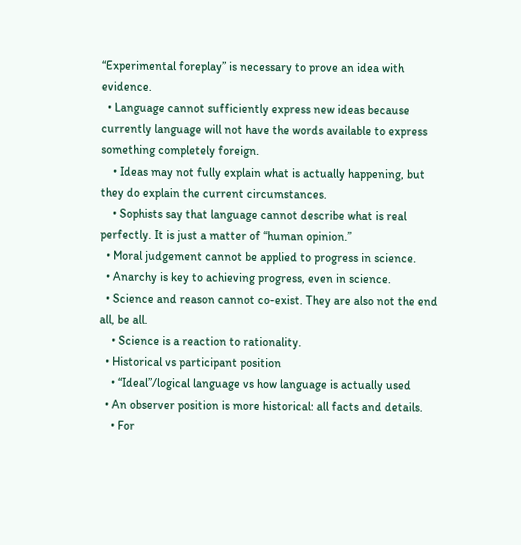“Experimental foreplay” is necessary to prove an idea with evidence.
  • Language cannot sufficiently express new ideas because currently language will not have the words available to express something completely foreign.
    • Ideas may not fully explain what is actually happening, but they do explain the current circumstances.
    • Sophists say that language cannot describe what is real perfectly. It is just a matter of “human opinion.”
  • Moral judgement cannot be applied to progress in science.
  • Anarchy is key to achieving progress, even in science.
  • Science and reason cannot co-exist. They are also not the end all, be all.
    • Science is a reaction to rationality.
  • Historical vs participant position
    • “Ideal”/logical language vs how language is actually used
  • An observer position is more historical: all facts and details.
    • For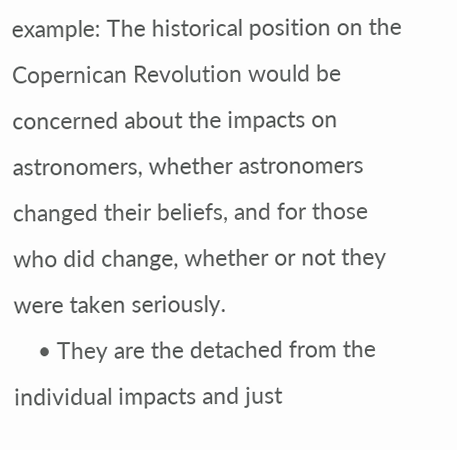example: The historical position on the Copernican Revolution would be concerned about the impacts on astronomers, whether astronomers changed their beliefs, and for those who did change, whether or not they were taken seriously.
    • They are the detached from the individual impacts and just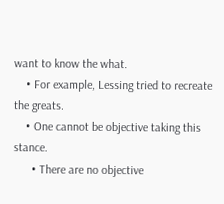want to know the what.
    • For example, Lessing tried to recreate the greats.
    • One cannot be objective taking this stance.
      • There are no objective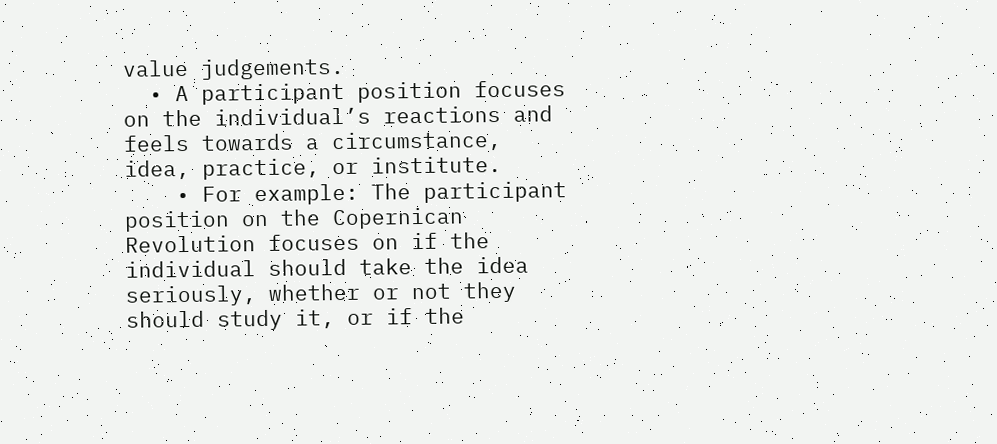value judgements.
  • A participant position focuses on the individual’s reactions and feels towards a circumstance, idea, practice, or institute.
    • For example: The participant position on the Copernican Revolution focuses on if the individual should take the idea seriously, whether or not they should study it, or if the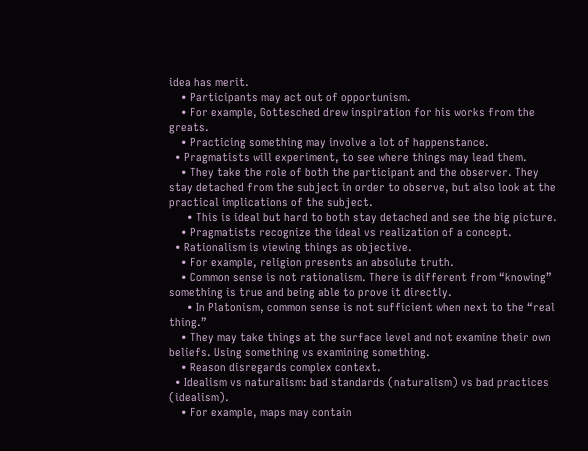idea has merit.
    • Participants may act out of opportunism.
    • For example, Gottesched drew inspiration for his works from the greats.
    • Practicing something may involve a lot of happenstance.
  • Pragmatists will experiment, to see where things may lead them.
    • They take the role of both the participant and the observer. They stay detached from the subject in order to observe, but also look at the practical implications of the subject.
      • This is ideal but hard to both stay detached and see the big picture.
    • Pragmatists recognize the ideal vs realization of a concept.
  • Rationalism is viewing things as objective.
    • For example, religion presents an absolute truth.
    • Common sense is not rationalism. There is different from “knowing” something is true and being able to prove it directly.
      • In Platonism, common sense is not sufficient when next to the “real thing.”
    • They may take things at the surface level and not examine their own beliefs. Using something vs examining something.
    • Reason disregards complex context.
  • Idealism vs naturalism: bad standards (naturalism) vs bad practices (idealism).
    • For example, maps may contain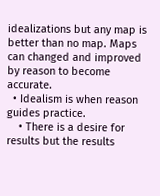idealizations but any map is better than no map. Maps can changed and improved by reason to become accurate.
  • Idealism is when reason guides practice.
    • There is a desire for results but the results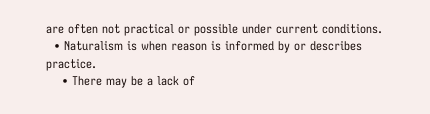are often not practical or possible under current conditions.
  • Naturalism is when reason is informed by or describes practice.
    • There may be a lack of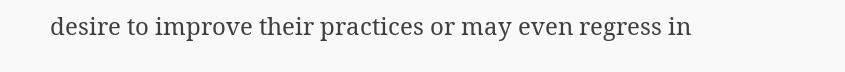desire to improve their practices or may even regress in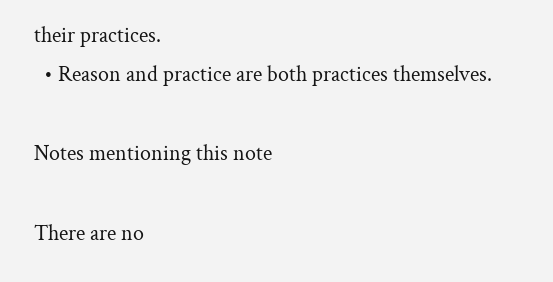their practices.
  • Reason and practice are both practices themselves.

Notes mentioning this note

There are no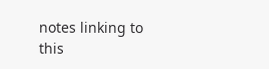notes linking to this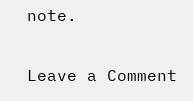note.

Leave a Comment